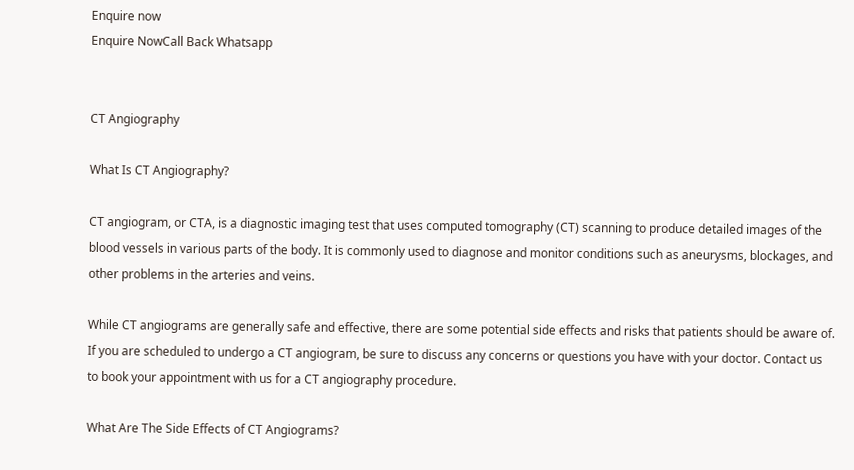Enquire now
Enquire NowCall Back Whatsapp


CT Angiography

What Is CT Angiography?

CT angiogram, or CTA, is a diagnostic imaging test that uses computed tomography (CT) scanning to produce detailed images of the blood vessels in various parts of the body. It is commonly used to diagnose and monitor conditions such as aneurysms, blockages, and other problems in the arteries and veins.

While CT angiograms are generally safe and effective, there are some potential side effects and risks that patients should be aware of. If you are scheduled to undergo a CT angiogram, be sure to discuss any concerns or questions you have with your doctor. Contact us to book your appointment with us for a CT angiography procedure.

What Are The Side Effects of CT Angiograms?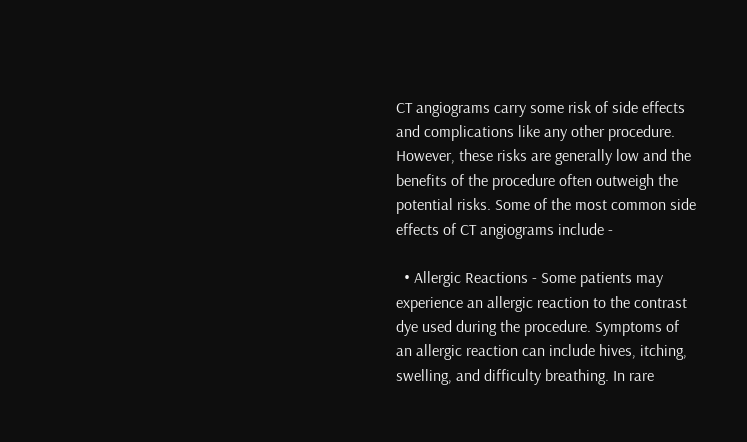CT angiograms carry some risk of side effects and complications like any other procedure. However, these risks are generally low and the benefits of the procedure often outweigh the potential risks. Some of the most common side effects of CT angiograms include -

  • Allergic Reactions - Some patients may experience an allergic reaction to the contrast dye used during the procedure. Symptoms of an allergic reaction can include hives, itching, swelling, and difficulty breathing. In rare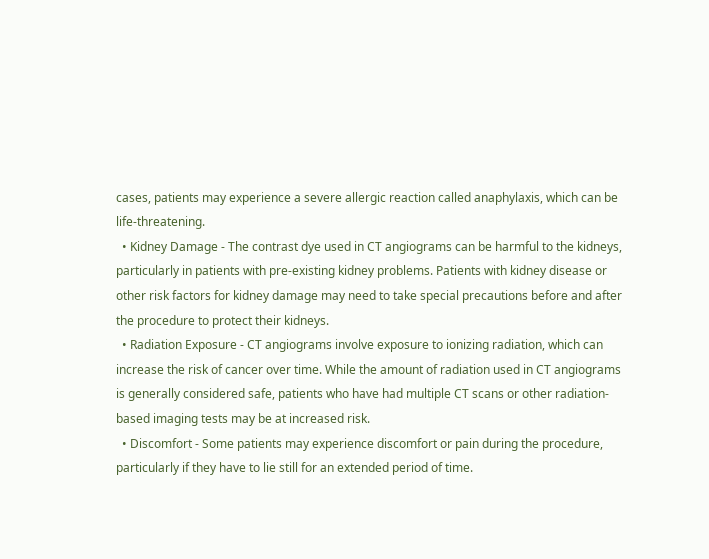cases, patients may experience a severe allergic reaction called anaphylaxis, which can be life-threatening.
  • Kidney Damage - The contrast dye used in CT angiograms can be harmful to the kidneys, particularly in patients with pre-existing kidney problems. Patients with kidney disease or other risk factors for kidney damage may need to take special precautions before and after the procedure to protect their kidneys.
  • Radiation Exposure - CT angiograms involve exposure to ionizing radiation, which can increase the risk of cancer over time. While the amount of radiation used in CT angiograms is generally considered safe, patients who have had multiple CT scans or other radiation-based imaging tests may be at increased risk.
  • Discomfort - Some patients may experience discomfort or pain during the procedure, particularly if they have to lie still for an extended period of time.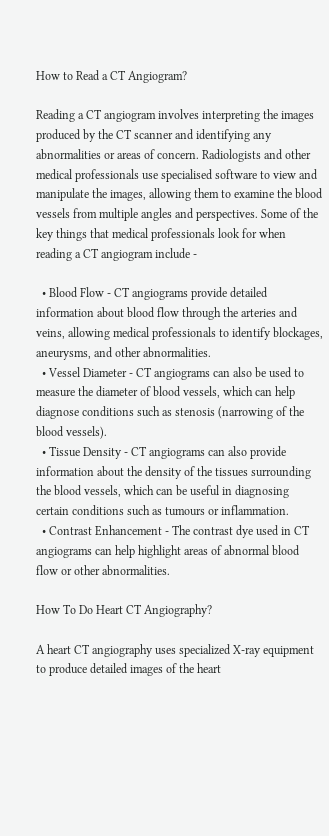How to Read a CT Angiogram?

Reading a CT angiogram involves interpreting the images produced by the CT scanner and identifying any abnormalities or areas of concern. Radiologists and other medical professionals use specialised software to view and manipulate the images, allowing them to examine the blood vessels from multiple angles and perspectives. Some of the key things that medical professionals look for when reading a CT angiogram include -

  • Blood Flow - CT angiograms provide detailed information about blood flow through the arteries and veins, allowing medical professionals to identify blockages, aneurysms, and other abnormalities.
  • Vessel Diameter - CT angiograms can also be used to measure the diameter of blood vessels, which can help diagnose conditions such as stenosis (narrowing of the blood vessels).
  • Tissue Density - CT angiograms can also provide information about the density of the tissues surrounding the blood vessels, which can be useful in diagnosing certain conditions such as tumours or inflammation.
  • Contrast Enhancement - The contrast dye used in CT angiograms can help highlight areas of abnormal blood flow or other abnormalities.

How To Do Heart CT Angiography?

A heart CT angiography uses specialized X-ray equipment to produce detailed images of the heart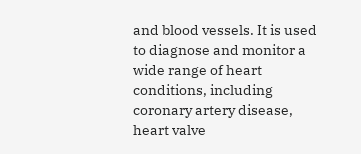and blood vessels. It is used to diagnose and monitor a wide range of heart conditions, including coronary artery disease, heart valve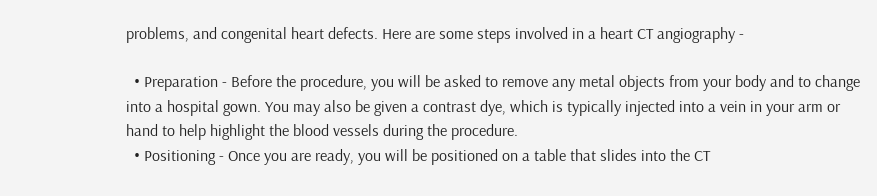problems, and congenital heart defects. Here are some steps involved in a heart CT angiography -

  • Preparation - Before the procedure, you will be asked to remove any metal objects from your body and to change into a hospital gown. You may also be given a contrast dye, which is typically injected into a vein in your arm or hand to help highlight the blood vessels during the procedure.
  • Positioning - Once you are ready, you will be positioned on a table that slides into the CT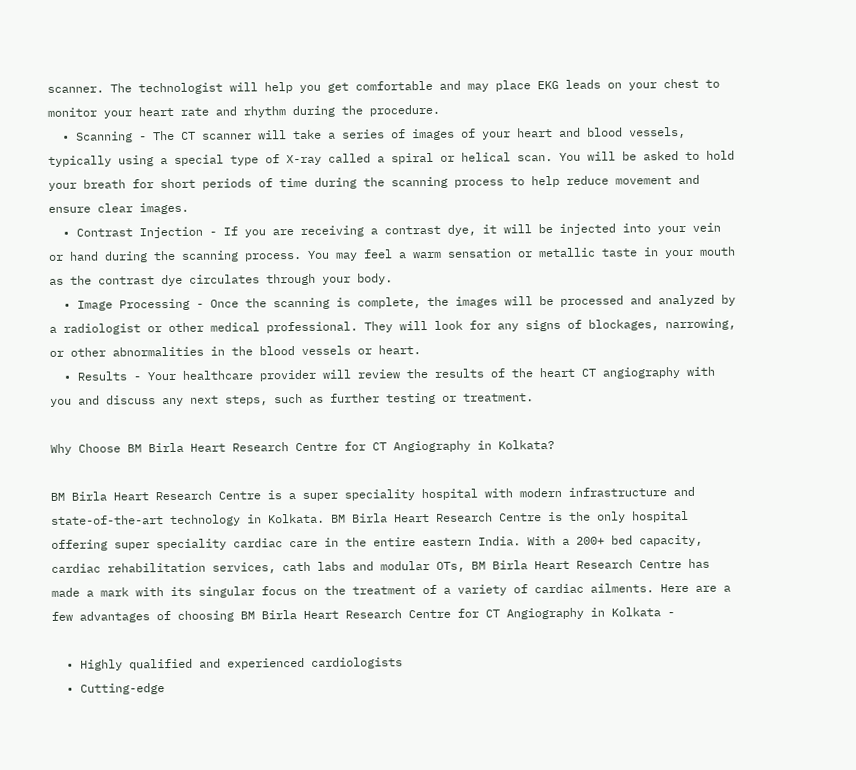scanner. The technologist will help you get comfortable and may place EKG leads on your chest to monitor your heart rate and rhythm during the procedure.
  • Scanning - The CT scanner will take a series of images of your heart and blood vessels, typically using a special type of X-ray called a spiral or helical scan. You will be asked to hold your breath for short periods of time during the scanning process to help reduce movement and ensure clear images.
  • Contrast Injection - If you are receiving a contrast dye, it will be injected into your vein or hand during the scanning process. You may feel a warm sensation or metallic taste in your mouth as the contrast dye circulates through your body.
  • Image Processing - Once the scanning is complete, the images will be processed and analyzed by a radiologist or other medical professional. They will look for any signs of blockages, narrowing, or other abnormalities in the blood vessels or heart.
  • Results - Your healthcare provider will review the results of the heart CT angiography with you and discuss any next steps, such as further testing or treatment.

Why Choose BM Birla Heart Research Centre for CT Angiography in Kolkata?

BM Birla Heart Research Centre is a super speciality hospital with modern infrastructure and state-of-the-art technology in Kolkata. BM Birla Heart Research Centre is the only hospital offering super speciality cardiac care in the entire eastern India. With a 200+ bed capacity, cardiac rehabilitation services, cath labs and modular OTs, BM Birla Heart Research Centre has made a mark with its singular focus on the treatment of a variety of cardiac ailments. Here are a few advantages of choosing BM Birla Heart Research Centre for CT Angiography in Kolkata -

  • Highly qualified and experienced cardiologists
  • Cutting-edge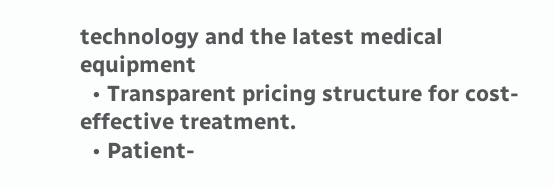technology and the latest medical equipment
  • Transparent pricing structure for cost-effective treatment.
  • Patient-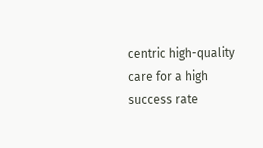centric high-quality care for a high success rate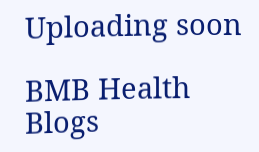Uploading soon

BMB Health Blogs